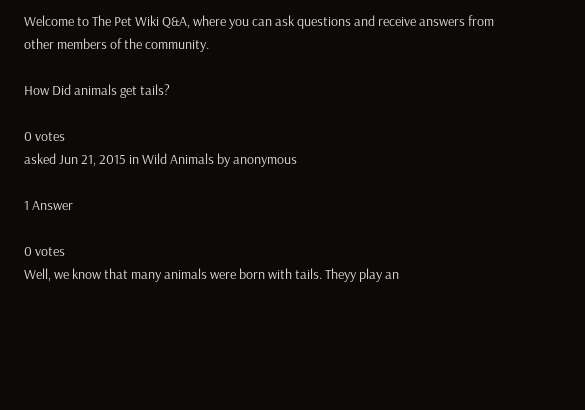Welcome to The Pet Wiki Q&A, where you can ask questions and receive answers from other members of the community.

How Did animals get tails?

0 votes
asked Jun 21, 2015 in Wild Animals by anonymous

1 Answer

0 votes
Well, we know that many animals were born with tails. Theyy play an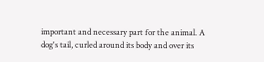important and necessary part for the animal. A dog's tail, curled around its body and over its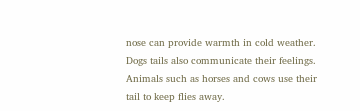nose can provide warmth in cold weather. Dogs tails also communicate their feelings. Animals such as horses and cows use their tail to keep flies away.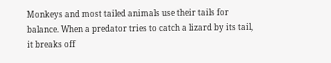Monkeys and most tailed animals use their tails for balance. When a predator tries to catch a lizard by its tail, it breaks off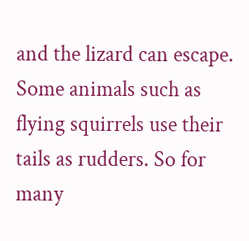and the lizard can escape. Some animals such as flying squirrels use their tails as rudders. So for many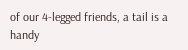of our 4-legged friends, a tail is a handy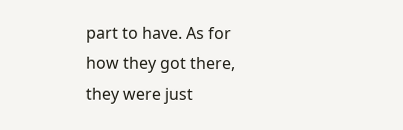part to have. As for how they got there, they were just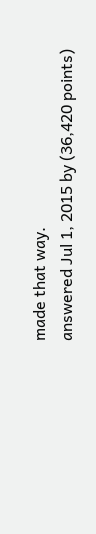made that way.
answered Jul 1, 2015 by (36,420 points)